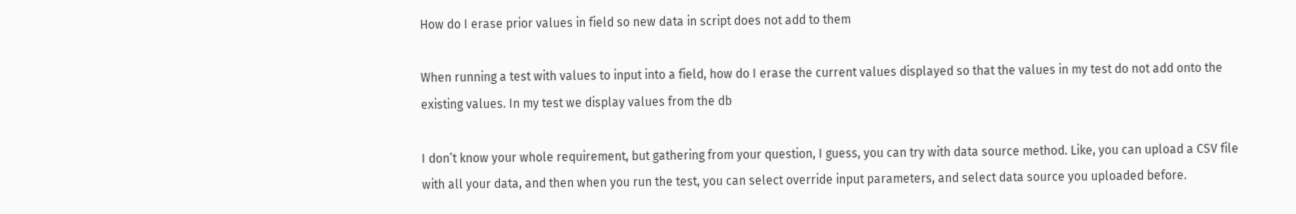How do I erase prior values in field so new data in script does not add to them

When running a test with values to input into a field, how do I erase the current values displayed so that the values in my test do not add onto the existing values. In my test we display values from the db

I don’t know your whole requirement, but gathering from your question, I guess, you can try with data source method. Like, you can upload a CSV file with all your data, and then when you run the test, you can select override input parameters, and select data source you uploaded before.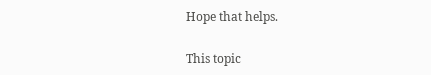Hope that helps.

This topic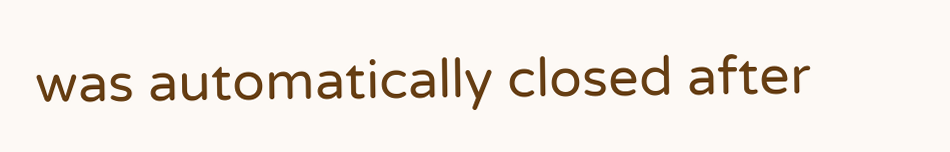was automatically closed after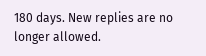180 days. New replies are no longer allowed.